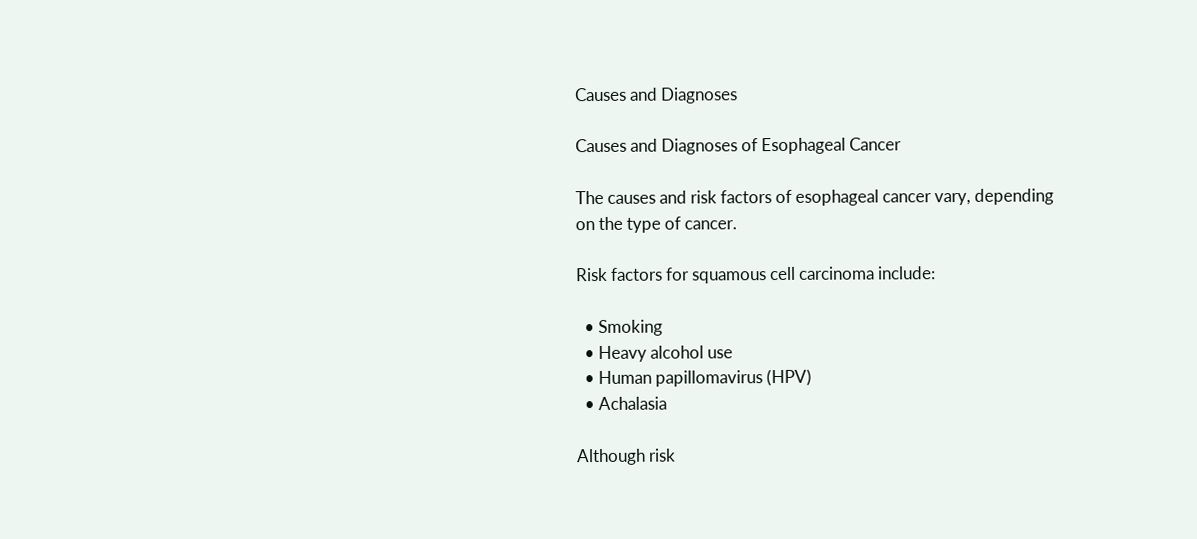Causes and Diagnoses

Causes and Diagnoses of Esophageal Cancer

The causes and risk factors of esophageal cancer vary, depending on the type of cancer.

Risk factors for squamous cell carcinoma include:

  • Smoking
  • Heavy alcohol use
  • Human papillomavirus (HPV)
  • Achalasia

Although risk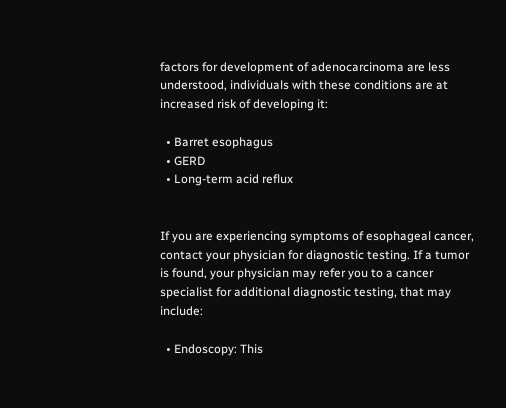factors for development of adenocarcinoma are less understood, individuals with these conditions are at increased risk of developing it:

  • Barret esophagus
  • GERD
  • Long-term acid reflux


If you are experiencing symptoms of esophageal cancer, contact your physician for diagnostic testing. If a tumor is found, your physician may refer you to a cancer specialist for additional diagnostic testing, that may include:

  • Endoscopy: This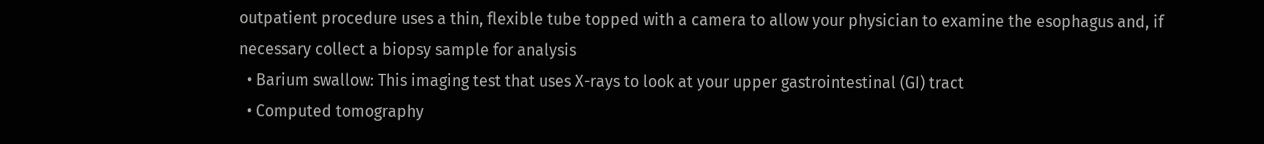outpatient procedure uses a thin, flexible tube topped with a camera to allow your physician to examine the esophagus and, if necessary collect a biopsy sample for analysis
  • Barium swallow: This imaging test that uses X-rays to look at your upper gastrointestinal (GI) tract
  • Computed tomography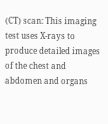(CT) scan: This imaging test uses X-rays to produce detailed images of the chest and abdomen and organs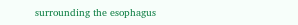surrounding the esophagus